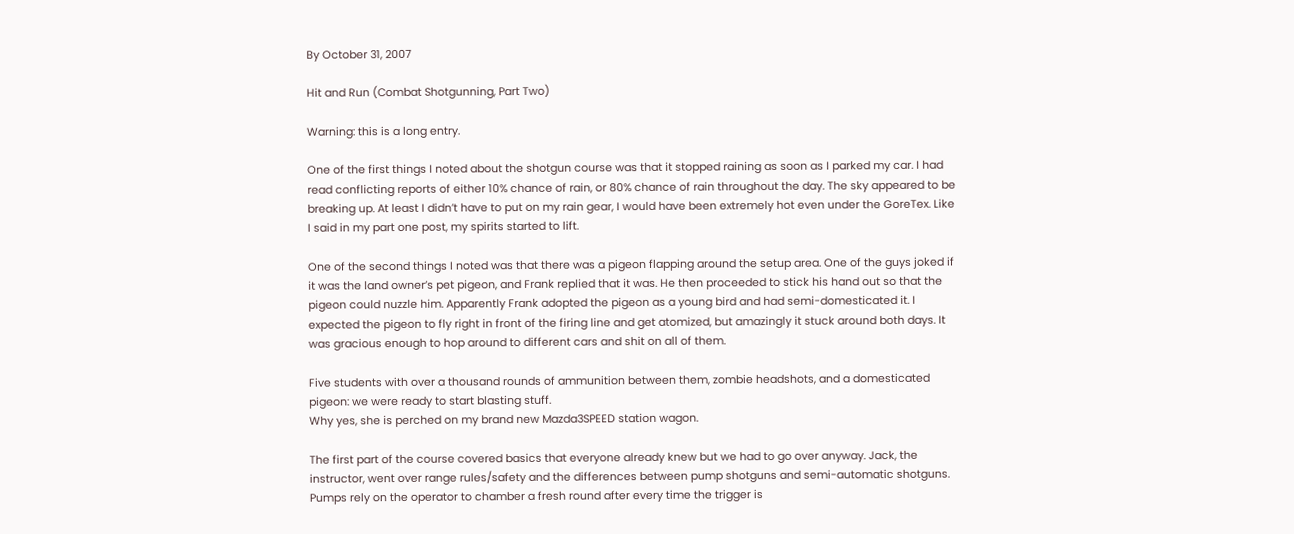By October 31, 2007

Hit and Run (Combat Shotgunning, Part Two)

Warning: this is a long entry.

One of the first things I noted about the shotgun course was that it stopped raining as soon as I parked my car. I had read conflicting reports of either 10% chance of rain, or 80% chance of rain throughout the day. The sky appeared to be breaking up. At least I didn’t have to put on my rain gear, I would have been extremely hot even under the GoreTex. Like I said in my part one post, my spirits started to lift.

One of the second things I noted was that there was a pigeon flapping around the setup area. One of the guys joked if it was the land owner’s pet pigeon, and Frank replied that it was. He then proceeded to stick his hand out so that the pigeon could nuzzle him. Apparently Frank adopted the pigeon as a young bird and had semi-domesticated it. I expected the pigeon to fly right in front of the firing line and get atomized, but amazingly it stuck around both days. It was gracious enough to hop around to different cars and shit on all of them.

Five students with over a thousand rounds of ammunition between them, zombie headshots, and a domesticated pigeon: we were ready to start blasting stuff.
Why yes, she is perched on my brand new Mazda3SPEED station wagon.

The first part of the course covered basics that everyone already knew but we had to go over anyway. Jack, the instructor, went over range rules/safety and the differences between pump shotguns and semi-automatic shotguns. Pumps rely on the operator to chamber a fresh round after every time the trigger is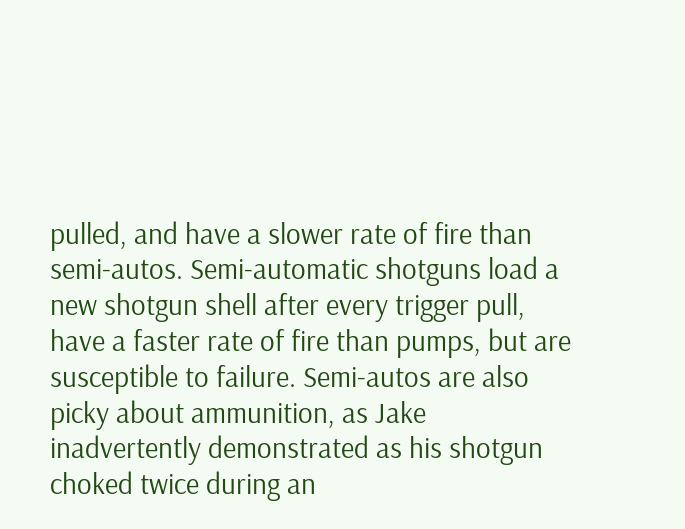pulled, and have a slower rate of fire than semi-autos. Semi-automatic shotguns load a new shotgun shell after every trigger pull, have a faster rate of fire than pumps, but are susceptible to failure. Semi-autos are also picky about ammunition, as Jake inadvertently demonstrated as his shotgun choked twice during an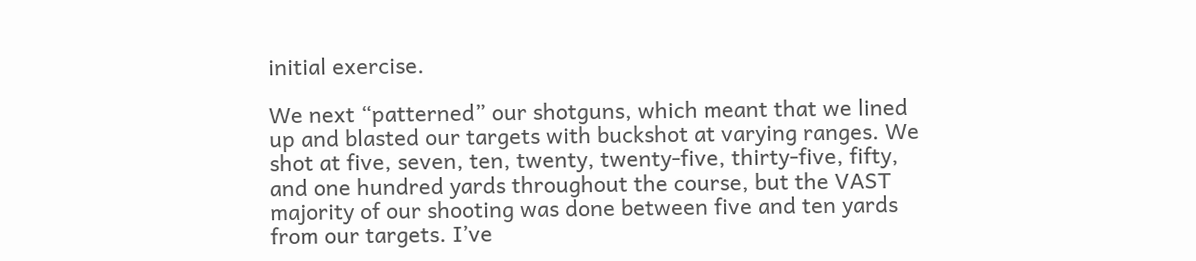initial exercise.

We next “patterned” our shotguns, which meant that we lined up and blasted our targets with buckshot at varying ranges. We shot at five, seven, ten, twenty, twenty-five, thirty-five, fifty, and one hundred yards throughout the course, but the VAST majority of our shooting was done between five and ten yards from our targets. I’ve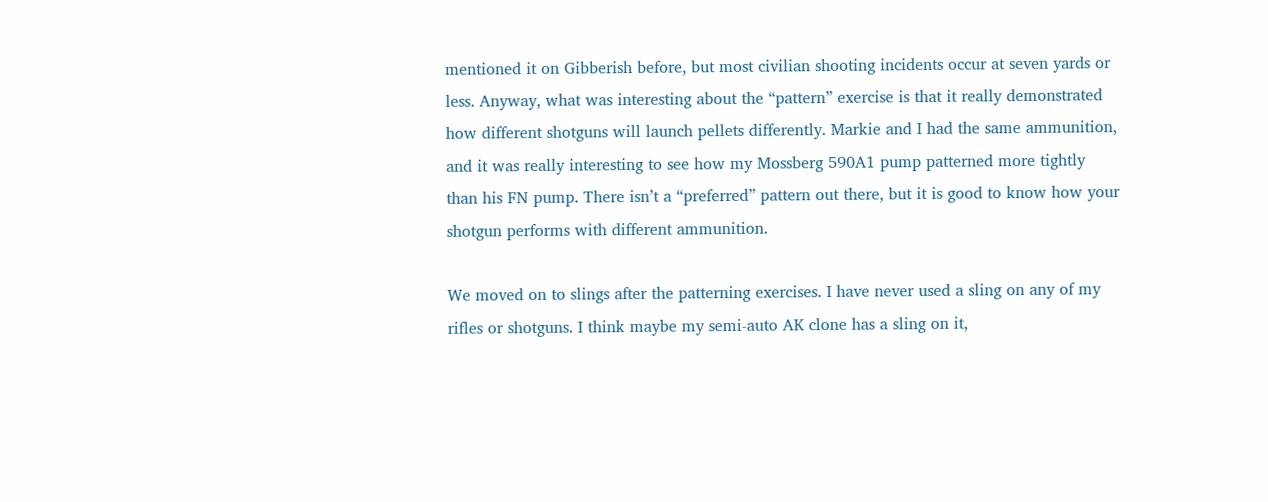mentioned it on Gibberish before, but most civilian shooting incidents occur at seven yards or less. Anyway, what was interesting about the “pattern” exercise is that it really demonstrated how different shotguns will launch pellets differently. Markie and I had the same ammunition, and it was really interesting to see how my Mossberg 590A1 pump patterned more tightly than his FN pump. There isn’t a “preferred” pattern out there, but it is good to know how your shotgun performs with different ammunition.

We moved on to slings after the patterning exercises. I have never used a sling on any of my rifles or shotguns. I think maybe my semi-auto AK clone has a sling on it,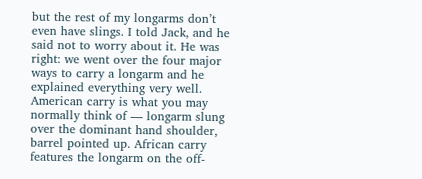but the rest of my longarms don’t even have slings. I told Jack, and he said not to worry about it. He was right: we went over the four major ways to carry a longarm and he explained everything very well. American carry is what you may normally think of — longarm slung over the dominant hand shoulder, barrel pointed up. African carry features the longarm on the off-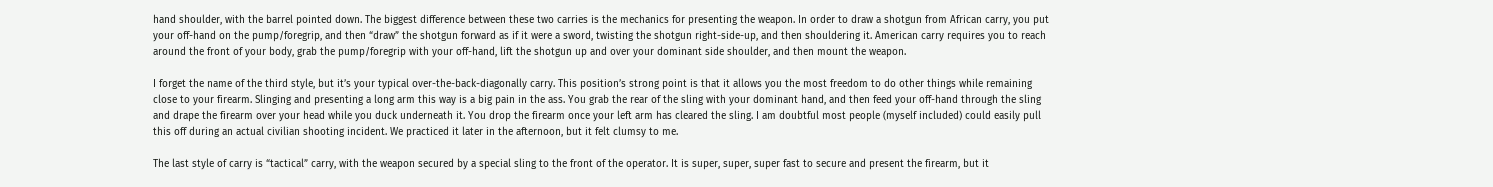hand shoulder, with the barrel pointed down. The biggest difference between these two carries is the mechanics for presenting the weapon. In order to draw a shotgun from African carry, you put your off-hand on the pump/foregrip, and then “draw” the shotgun forward as if it were a sword, twisting the shotgun right-side-up, and then shouldering it. American carry requires you to reach around the front of your body, grab the pump/foregrip with your off-hand, lift the shotgun up and over your dominant side shoulder, and then mount the weapon.

I forget the name of the third style, but it’s your typical over-the-back-diagonally carry. This position’s strong point is that it allows you the most freedom to do other things while remaining close to your firearm. Slinging and presenting a long arm this way is a big pain in the ass. You grab the rear of the sling with your dominant hand, and then feed your off-hand through the sling and drape the firearm over your head while you duck underneath it. You drop the firearm once your left arm has cleared the sling. I am doubtful most people (myself included) could easily pull this off during an actual civilian shooting incident. We practiced it later in the afternoon, but it felt clumsy to me.

The last style of carry is “tactical” carry, with the weapon secured by a special sling to the front of the operator. It is super, super, super fast to secure and present the firearm, but it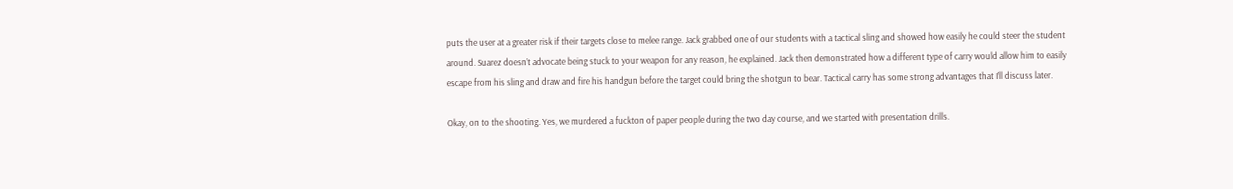puts the user at a greater risk if their targets close to melee range. Jack grabbed one of our students with a tactical sling and showed how easily he could steer the student around. Suarez doesn’t advocate being stuck to your weapon for any reason, he explained. Jack then demonstrated how a different type of carry would allow him to easily escape from his sling and draw and fire his handgun before the target could bring the shotgun to bear. Tactical carry has some strong advantages that I’ll discuss later.

Okay, on to the shooting. Yes, we murdered a fuckton of paper people during the two day course, and we started with presentation drills.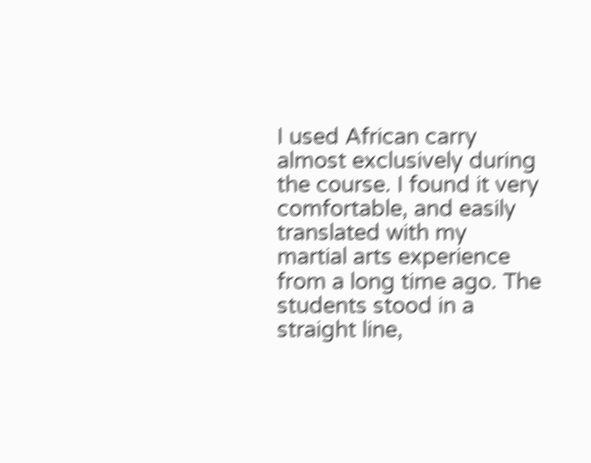I used African carry almost exclusively during the course. I found it very comfortable, and easily translated with my martial arts experience from a long time ago. The students stood in a straight line,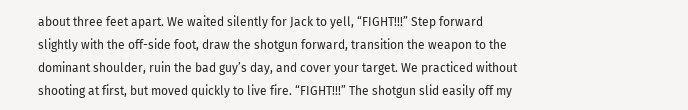about three feet apart. We waited silently for Jack to yell, “FIGHT!!!” Step forward slightly with the off-side foot, draw the shotgun forward, transition the weapon to the dominant shoulder, ruin the bad guy’s day, and cover your target. We practiced without shooting at first, but moved quickly to live fire. “FIGHT!!!” The shotgun slid easily off my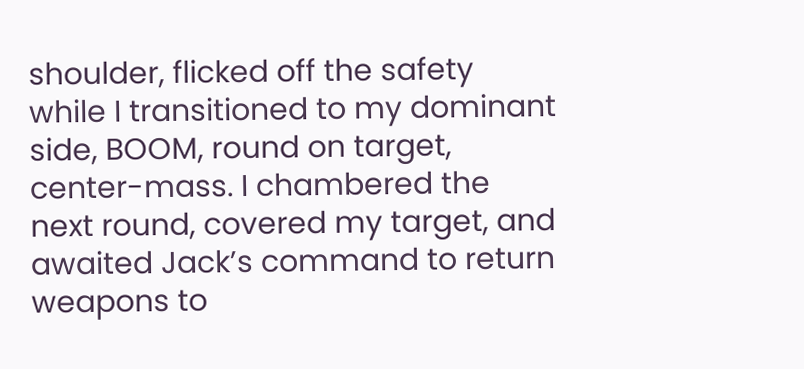shoulder, flicked off the safety while I transitioned to my dominant side, BOOM, round on target, center-mass. I chambered the next round, covered my target, and awaited Jack’s command to return weapons to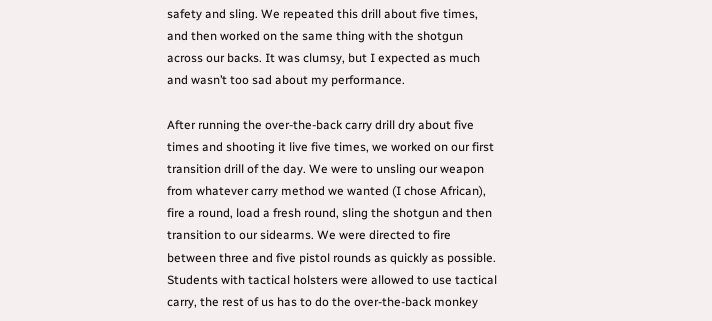safety and sling. We repeated this drill about five times, and then worked on the same thing with the shotgun across our backs. It was clumsy, but I expected as much and wasn’t too sad about my performance.

After running the over-the-back carry drill dry about five times and shooting it live five times, we worked on our first transition drill of the day. We were to unsling our weapon from whatever carry method we wanted (I chose African), fire a round, load a fresh round, sling the shotgun and then transition to our sidearms. We were directed to fire between three and five pistol rounds as quickly as possible. Students with tactical holsters were allowed to use tactical carry, the rest of us has to do the over-the-back monkey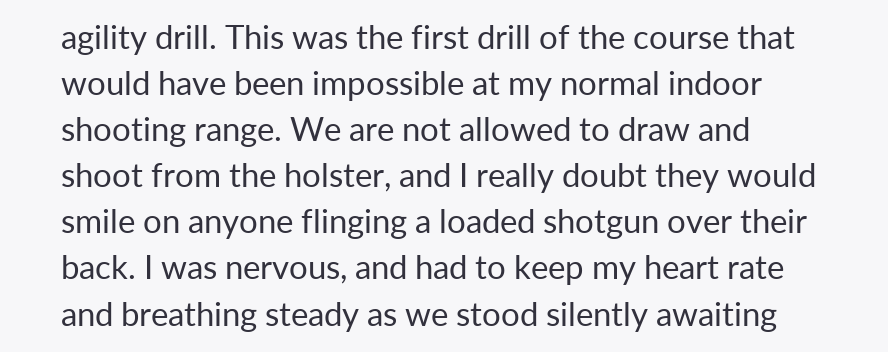agility drill. This was the first drill of the course that would have been impossible at my normal indoor shooting range. We are not allowed to draw and shoot from the holster, and I really doubt they would smile on anyone flinging a loaded shotgun over their back. I was nervous, and had to keep my heart rate and breathing steady as we stood silently awaiting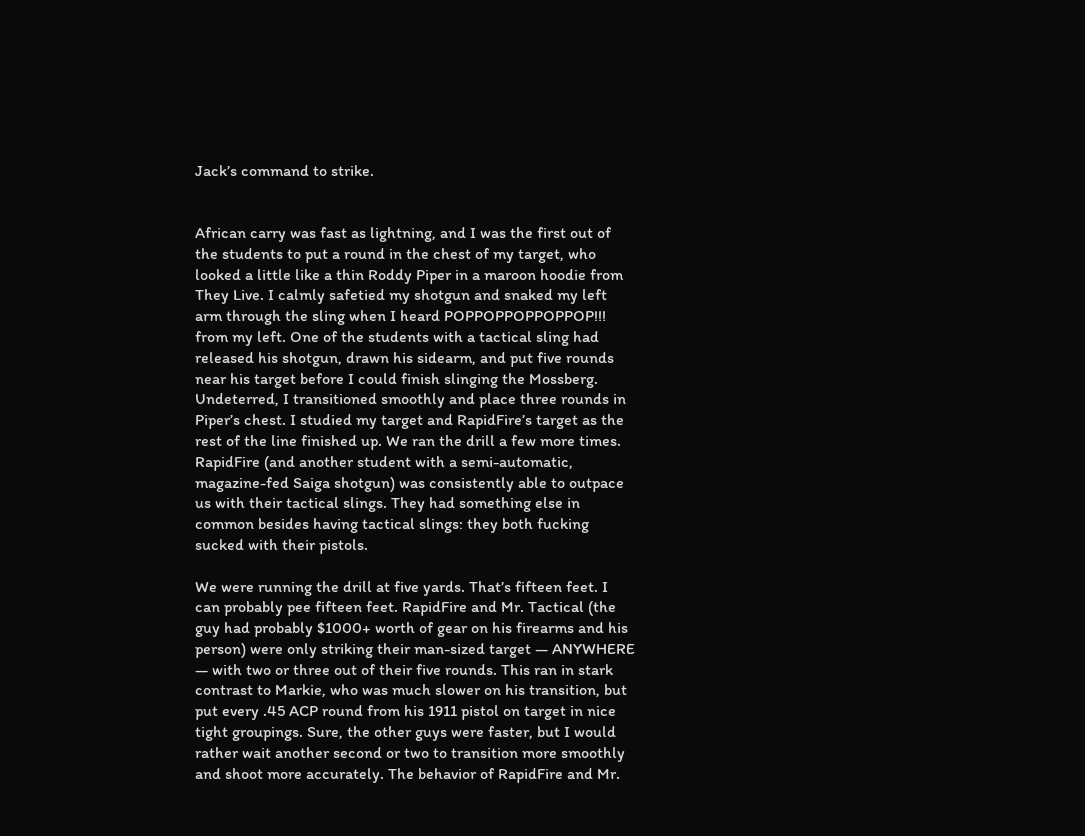Jack’s command to strike.


African carry was fast as lightning, and I was the first out of the students to put a round in the chest of my target, who looked a little like a thin Roddy Piper in a maroon hoodie from They Live. I calmly safetied my shotgun and snaked my left arm through the sling when I heard POPPOPPOPPOPPOP!!! from my left. One of the students with a tactical sling had released his shotgun, drawn his sidearm, and put five rounds near his target before I could finish slinging the Mossberg. Undeterred, I transitioned smoothly and place three rounds in Piper’s chest. I studied my target and RapidFire’s target as the rest of the line finished up. We ran the drill a few more times. RapidFire (and another student with a semi-automatic, magazine-fed Saiga shotgun) was consistently able to outpace us with their tactical slings. They had something else in common besides having tactical slings: they both fucking sucked with their pistols.

We were running the drill at five yards. That’s fifteen feet. I can probably pee fifteen feet. RapidFire and Mr. Tactical (the guy had probably $1000+ worth of gear on his firearms and his person) were only striking their man-sized target — ANYWHERE — with two or three out of their five rounds. This ran in stark contrast to Markie, who was much slower on his transition, but put every .45 ACP round from his 1911 pistol on target in nice tight groupings. Sure, the other guys were faster, but I would rather wait another second or two to transition more smoothly and shoot more accurately. The behavior of RapidFire and Mr.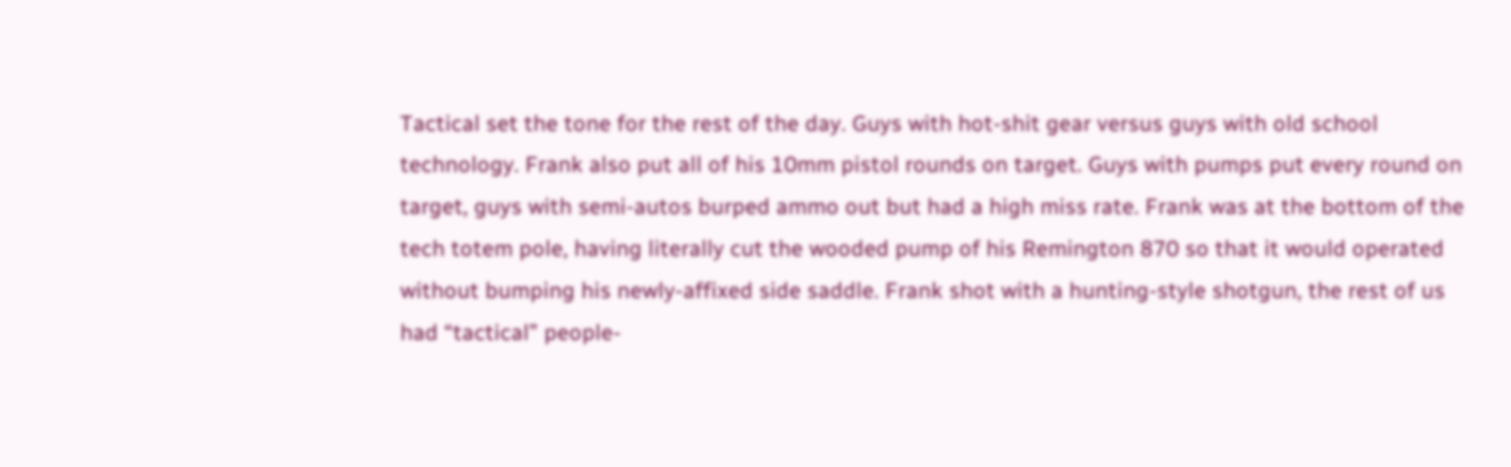Tactical set the tone for the rest of the day. Guys with hot-shit gear versus guys with old school technology. Frank also put all of his 10mm pistol rounds on target. Guys with pumps put every round on target, guys with semi-autos burped ammo out but had a high miss rate. Frank was at the bottom of the tech totem pole, having literally cut the wooded pump of his Remington 870 so that it would operated without bumping his newly-affixed side saddle. Frank shot with a hunting-style shotgun, the rest of us had “tactical” people-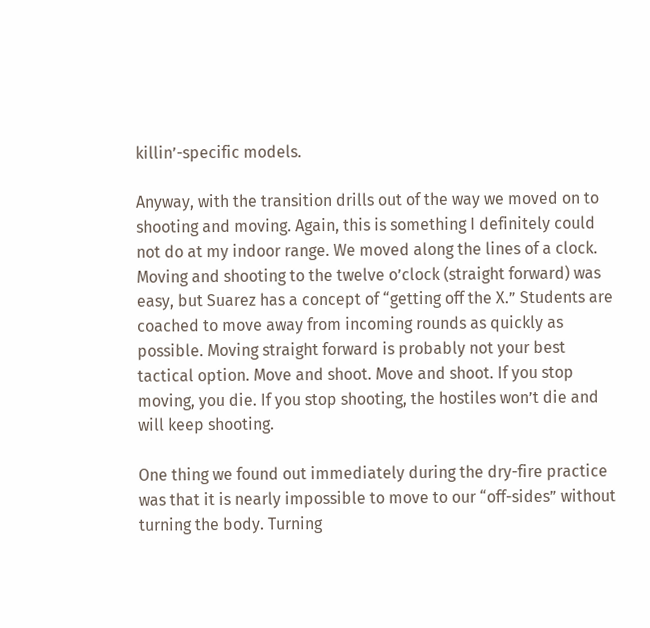killin’-specific models.

Anyway, with the transition drills out of the way we moved on to shooting and moving. Again, this is something I definitely could not do at my indoor range. We moved along the lines of a clock. Moving and shooting to the twelve o’clock (straight forward) was easy, but Suarez has a concept of “getting off the X.” Students are coached to move away from incoming rounds as quickly as possible. Moving straight forward is probably not your best tactical option. Move and shoot. Move and shoot. If you stop moving, you die. If you stop shooting, the hostiles won’t die and will keep shooting.

One thing we found out immediately during the dry-fire practice was that it is nearly impossible to move to our “off-sides” without turning the body. Turning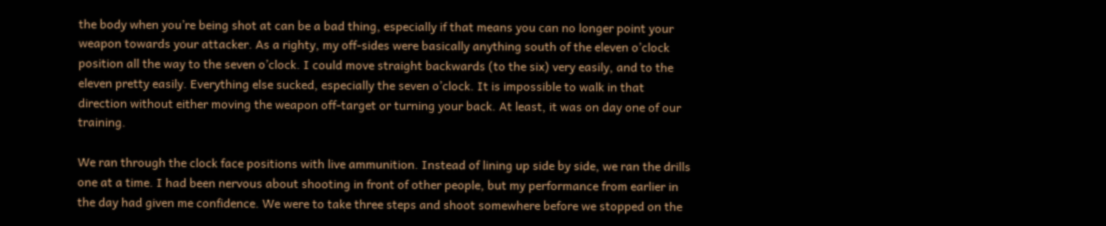the body when you’re being shot at can be a bad thing, especially if that means you can no longer point your weapon towards your attacker. As a righty, my off-sides were basically anything south of the eleven o’clock position all the way to the seven o’clock. I could move straight backwards (to the six) very easily, and to the eleven pretty easily. Everything else sucked, especially the seven o’clock. It is impossible to walk in that direction without either moving the weapon off-target or turning your back. At least, it was on day one of our training.

We ran through the clock face positions with live ammunition. Instead of lining up side by side, we ran the drills one at a time. I had been nervous about shooting in front of other people, but my performance from earlier in the day had given me confidence. We were to take three steps and shoot somewhere before we stopped on the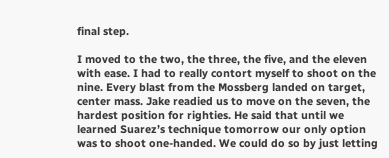final step.

I moved to the two, the three, the five, and the eleven with ease. I had to really contort myself to shoot on the nine. Every blast from the Mossberg landed on target, center mass. Jake readied us to move on the seven, the hardest position for righties. He said that until we learned Suarez’s technique tomorrow our only option was to shoot one-handed. We could do so by just letting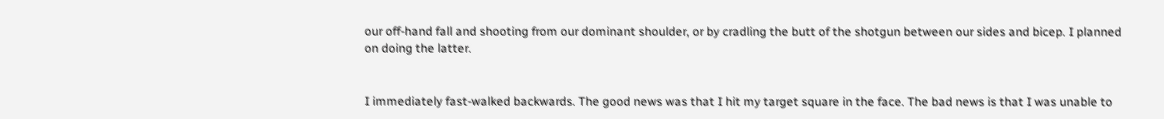our off-hand fall and shooting from our dominant shoulder, or by cradling the butt of the shotgun between our sides and bicep. I planned on doing the latter.


I immediately fast-walked backwards. The good news was that I hit my target square in the face. The bad news is that I was unable to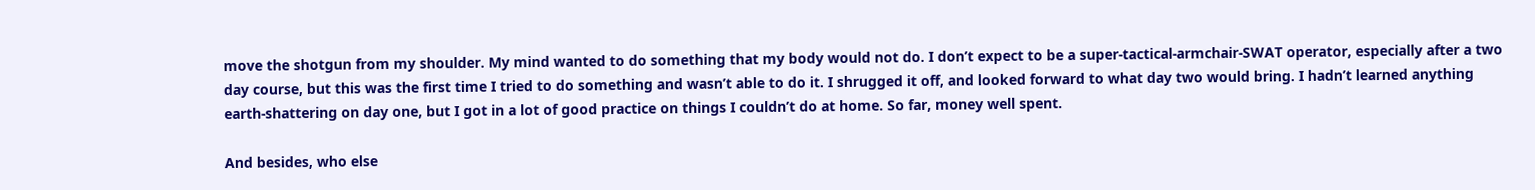move the shotgun from my shoulder. My mind wanted to do something that my body would not do. I don’t expect to be a super-tactical-armchair-SWAT operator, especially after a two day course, but this was the first time I tried to do something and wasn’t able to do it. I shrugged it off, and looked forward to what day two would bring. I hadn’t learned anything earth-shattering on day one, but I got in a lot of good practice on things I couldn’t do at home. So far, money well spent.

And besides, who else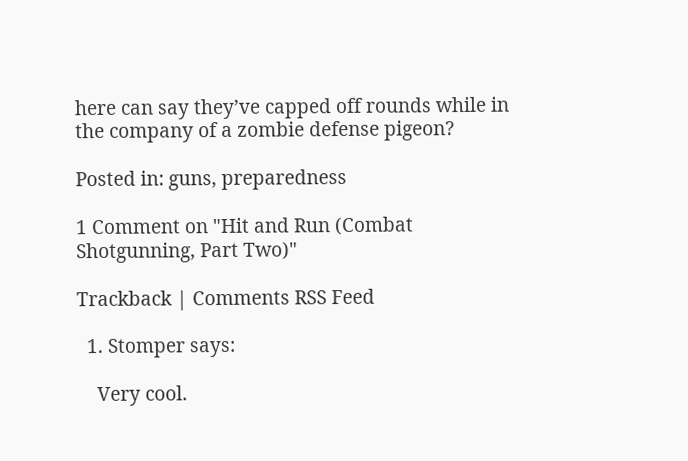here can say they’ve capped off rounds while in the company of a zombie defense pigeon?

Posted in: guns, preparedness

1 Comment on "Hit and Run (Combat Shotgunning, Part Two)"

Trackback | Comments RSS Feed

  1. Stomper says:

    Very cool.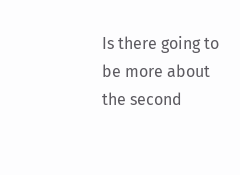Is there going to be more about the second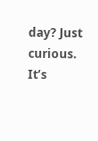day? Just curious. It’s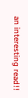an interesting read!!